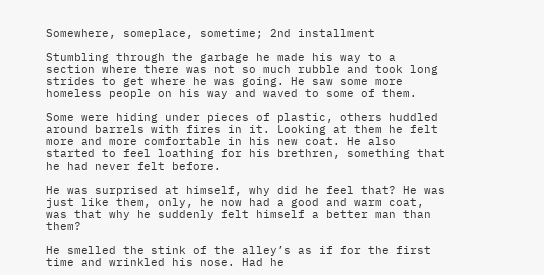Somewhere, someplace, sometime; 2nd installment

Stumbling through the garbage he made his way to a section where there was not so much rubble and took long strides to get where he was going. He saw some more homeless people on his way and waved to some of them.

Some were hiding under pieces of plastic, others huddled around barrels with fires in it. Looking at them he felt more and more comfortable in his new coat. He also started to feel loathing for his brethren, something that he had never felt before.

He was surprised at himself, why did he feel that? He was just like them, only, he now had a good and warm coat, was that why he suddenly felt himself a better man than them?

He smelled the stink of the alley’s as if for the first time and wrinkled his nose. Had he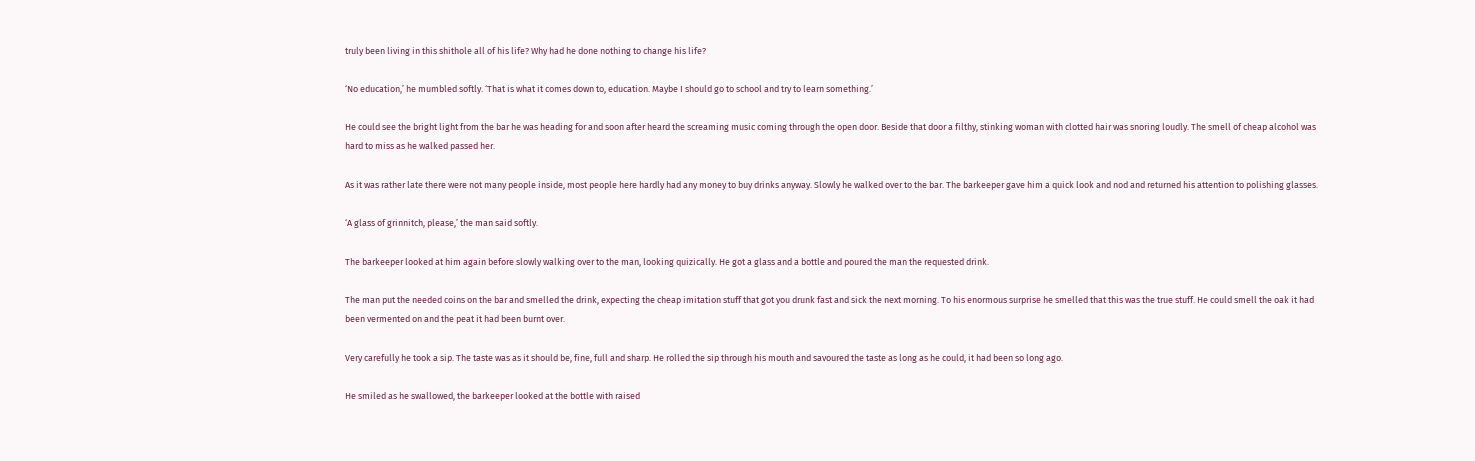truly been living in this shithole all of his life? Why had he done nothing to change his life?

‘No education,’ he mumbled softly. ‘That is what it comes down to, education. Maybe I should go to school and try to learn something.’

He could see the bright light from the bar he was heading for and soon after heard the screaming music coming through the open door. Beside that door a filthy, stinking woman with clotted hair was snoring loudly. The smell of cheap alcohol was hard to miss as he walked passed her.

As it was rather late there were not many people inside, most people here hardly had any money to buy drinks anyway. Slowly he walked over to the bar. The barkeeper gave him a quick look and nod and returned his attention to polishing glasses.

‘A glass of grinnitch, please,’ the man said softly.

The barkeeper looked at him again before slowly walking over to the man, looking quizically. He got a glass and a bottle and poured the man the requested drink.

The man put the needed coins on the bar and smelled the drink, expecting the cheap imitation stuff that got you drunk fast and sick the next morning. To his enormous surprise he smelled that this was the true stuff. He could smell the oak it had been vermented on and the peat it had been burnt over.

Very carefully he took a sip. The taste was as it should be, fine, full and sharp. He rolled the sip through his mouth and savoured the taste as long as he could, it had been so long ago.

He smiled as he swallowed, the barkeeper looked at the bottle with raised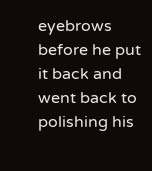eyebrows before he put it back and went back to polishing his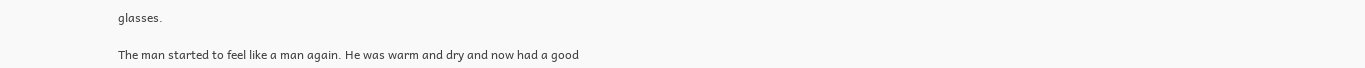glasses.

The man started to feel like a man again. He was warm and dry and now had a good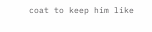coat to keep him like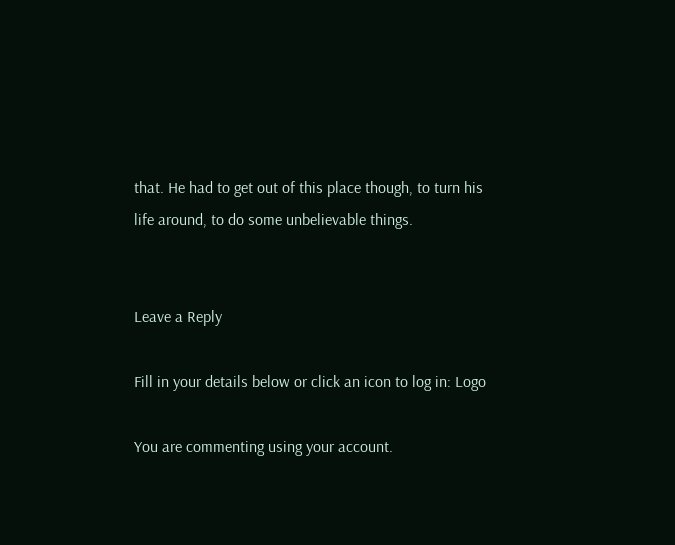that. He had to get out of this place though, to turn his life around, to do some unbelievable things.


Leave a Reply

Fill in your details below or click an icon to log in: Logo

You are commenting using your account.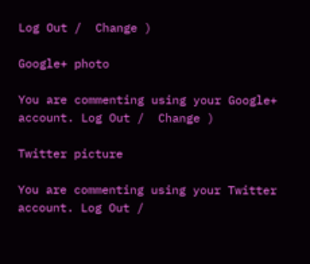Log Out /  Change )

Google+ photo

You are commenting using your Google+ account. Log Out /  Change )

Twitter picture

You are commenting using your Twitter account. Log Out /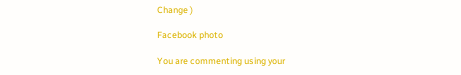Change )

Facebook photo

You are commenting using your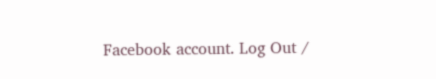Facebook account. Log Out /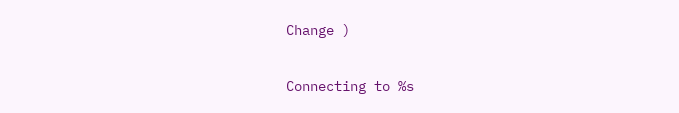Change )


Connecting to %s